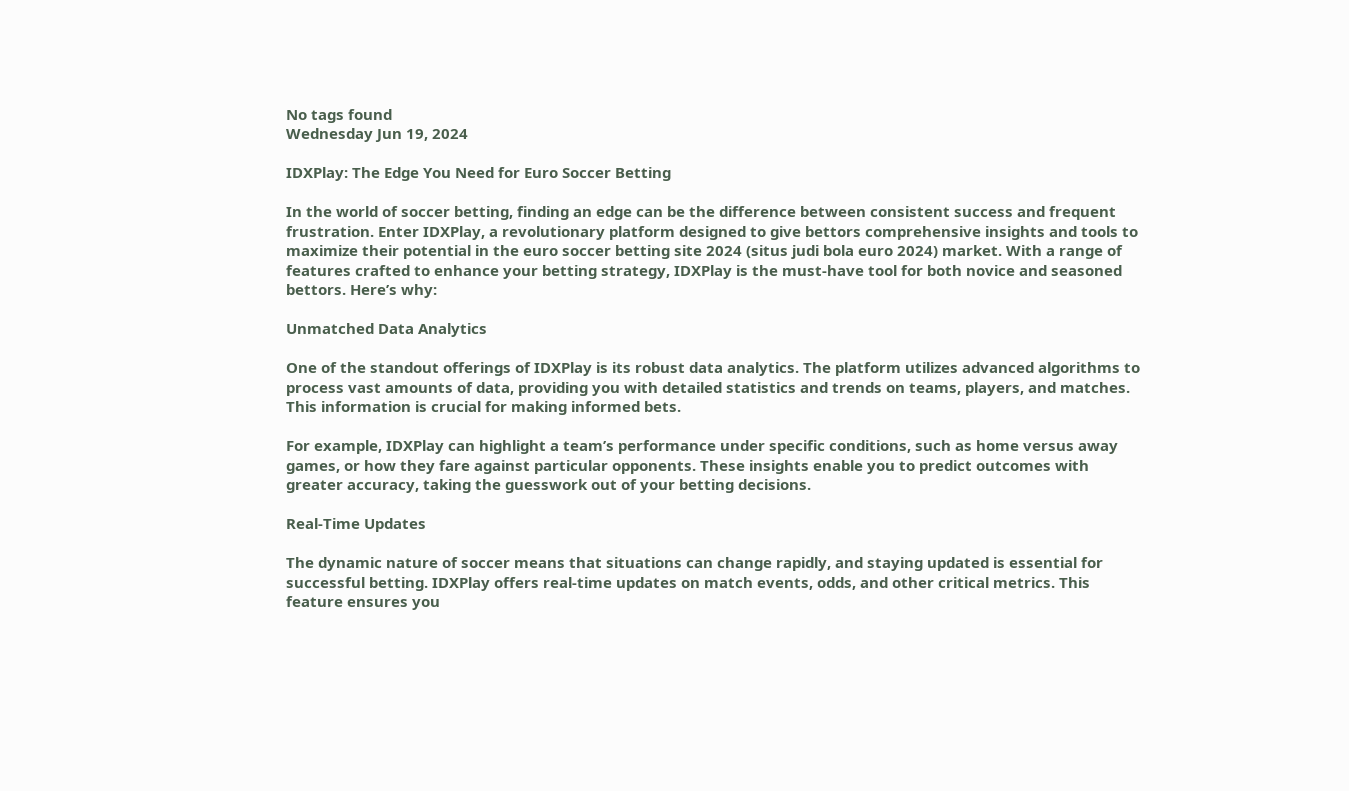No tags found
Wednesday Jun 19, 2024

IDXPlay: The Edge You Need for Euro Soccer Betting

In the world of soccer betting, finding an edge can be the difference between consistent success and frequent frustration. Enter IDXPlay, a revolutionary platform designed to give bettors comprehensive insights and tools to maximize their potential in the euro soccer betting site 2024 (situs judi bola euro 2024) market. With a range of features crafted to enhance your betting strategy, IDXPlay is the must-have tool for both novice and seasoned bettors. Here’s why:

Unmatched Data Analytics

One of the standout offerings of IDXPlay is its robust data analytics. The platform utilizes advanced algorithms to process vast amounts of data, providing you with detailed statistics and trends on teams, players, and matches. This information is crucial for making informed bets.

For example, IDXPlay can highlight a team’s performance under specific conditions, such as home versus away games, or how they fare against particular opponents. These insights enable you to predict outcomes with greater accuracy, taking the guesswork out of your betting decisions.

Real-Time Updates

The dynamic nature of soccer means that situations can change rapidly, and staying updated is essential for successful betting. IDXPlay offers real-time updates on match events, odds, and other critical metrics. This feature ensures you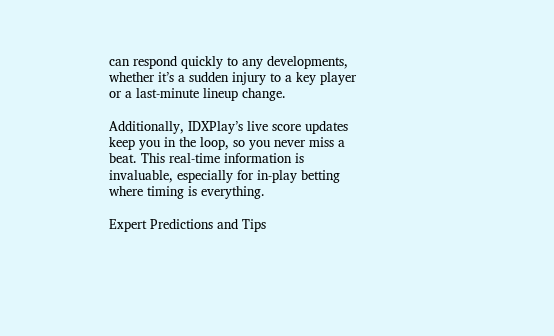can respond quickly to any developments, whether it’s a sudden injury to a key player or a last-minute lineup change.

Additionally, IDXPlay’s live score updates keep you in the loop, so you never miss a beat. This real-time information is invaluable, especially for in-play betting where timing is everything.

Expert Predictions and Tips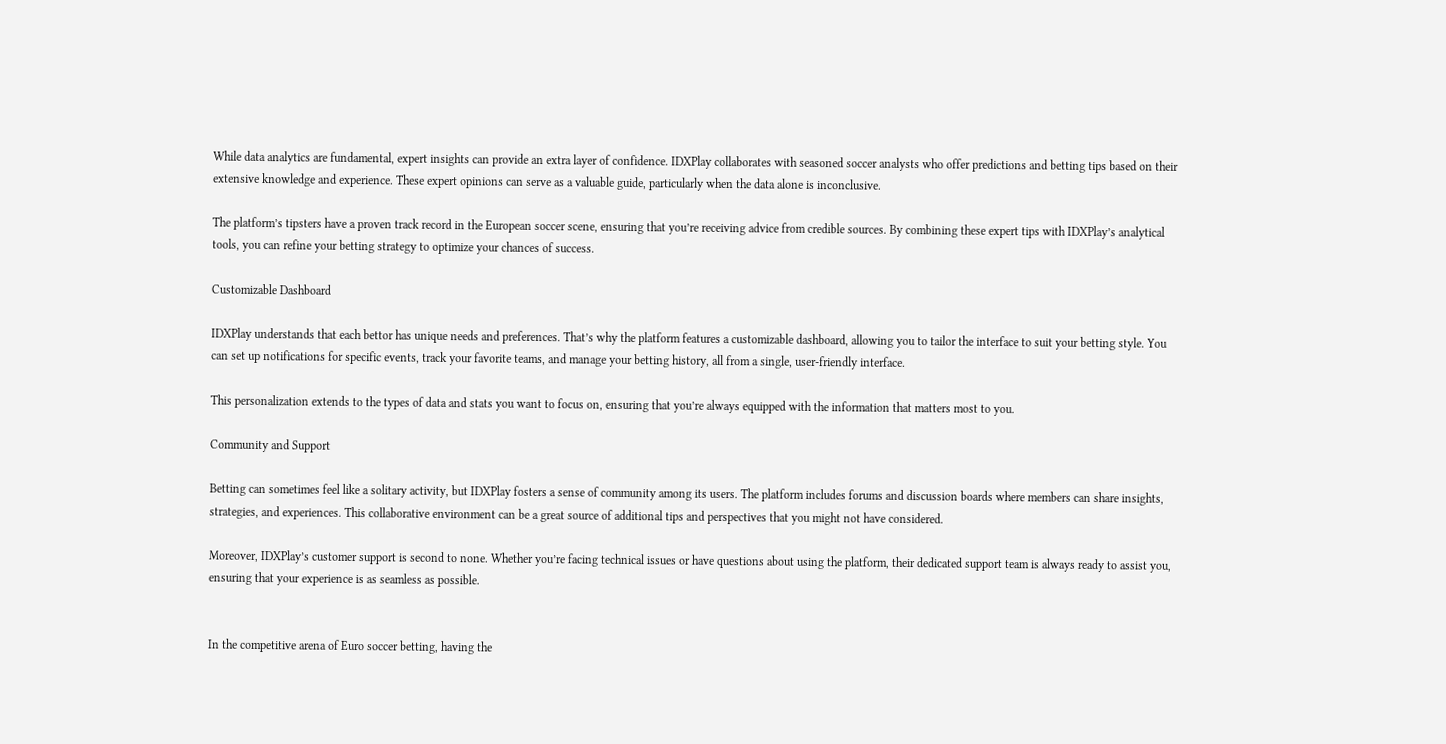While data analytics are fundamental, expert insights can provide an extra layer of confidence. IDXPlay collaborates with seasoned soccer analysts who offer predictions and betting tips based on their extensive knowledge and experience. These expert opinions can serve as a valuable guide, particularly when the data alone is inconclusive.

The platform’s tipsters have a proven track record in the European soccer scene, ensuring that you’re receiving advice from credible sources. By combining these expert tips with IDXPlay’s analytical tools, you can refine your betting strategy to optimize your chances of success.

Customizable Dashboard

IDXPlay understands that each bettor has unique needs and preferences. That’s why the platform features a customizable dashboard, allowing you to tailor the interface to suit your betting style. You can set up notifications for specific events, track your favorite teams, and manage your betting history, all from a single, user-friendly interface.

This personalization extends to the types of data and stats you want to focus on, ensuring that you’re always equipped with the information that matters most to you.

Community and Support

Betting can sometimes feel like a solitary activity, but IDXPlay fosters a sense of community among its users. The platform includes forums and discussion boards where members can share insights, strategies, and experiences. This collaborative environment can be a great source of additional tips and perspectives that you might not have considered.

Moreover, IDXPlay’s customer support is second to none. Whether you’re facing technical issues or have questions about using the platform, their dedicated support team is always ready to assist you, ensuring that your experience is as seamless as possible.


In the competitive arena of Euro soccer betting, having the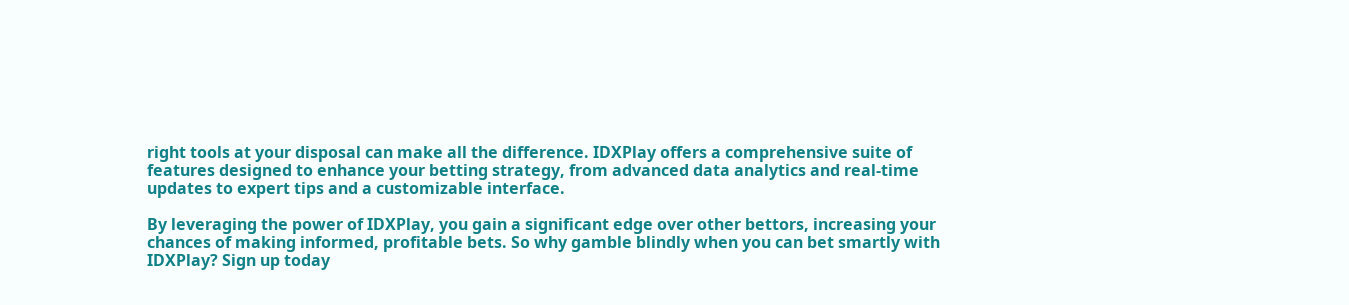right tools at your disposal can make all the difference. IDXPlay offers a comprehensive suite of features designed to enhance your betting strategy, from advanced data analytics and real-time updates to expert tips and a customizable interface.

By leveraging the power of IDXPlay, you gain a significant edge over other bettors, increasing your chances of making informed, profitable bets. So why gamble blindly when you can bet smartly with IDXPlay? Sign up today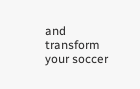and transform your soccer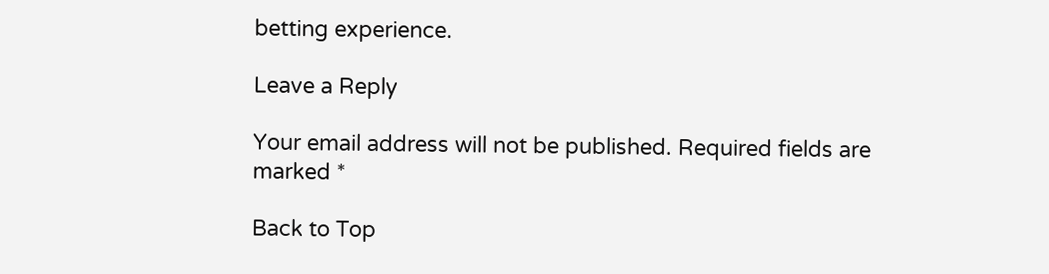betting experience.

Leave a Reply

Your email address will not be published. Required fields are marked *

Back to Top